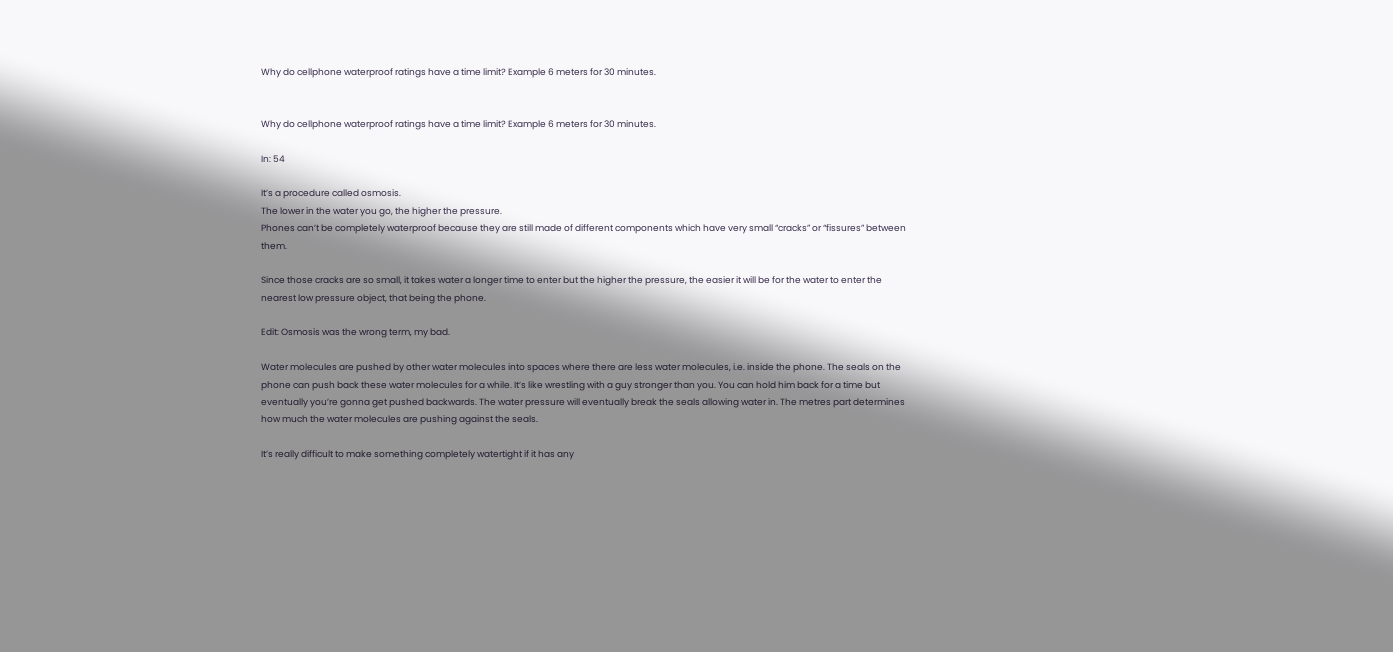Why do cellphone waterproof ratings have a time limit? Example 6 meters for 30 minutes.


Why do cellphone waterproof ratings have a time limit? Example 6 meters for 30 minutes.

In: 54

It’s a procedure called osmosis.
The lower in the water you go, the higher the pressure.
Phones can’t be completely waterproof because they are still made of different components which have very small “cracks” or “fissures” between them.

Since those cracks are so small, it takes water a longer time to enter but the higher the pressure, the easier it will be for the water to enter the nearest low pressure object, that being the phone.

Edit: Osmosis was the wrong term, my bad.

Water molecules are pushed by other water molecules into spaces where there are less water molecules, i.e. inside the phone. The seals on the phone can push back these water molecules for a while. It’s like wrestling with a guy stronger than you. You can hold him back for a time but eventually you’re gonna get pushed backwards. The water pressure will eventually break the seals allowing water in. The metres part determines how much the water molecules are pushing against the seals.

It’s really difficult to make something completely watertight if it has any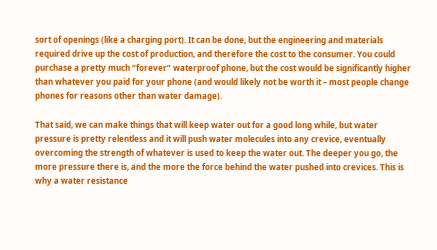sort of openings (like a charging port). It can be done, but the engineering and materials required drive up the cost of production, and therefore the cost to the consumer. You could purchase a pretty much “forever” waterproof phone, but the cost would be significantly higher than whatever you paid for your phone (and would likely not be worth it – most people change phones for reasons other than water damage).

That said, we can make things that will keep water out for a good long while, but water pressure is pretty relentless and it will push water molecules into any crevice, eventually overcoming the strength of whatever is used to keep the water out. The deeper you go, the more pressure there is, and the more the force behind the water pushed into crevices. This is why a water resistance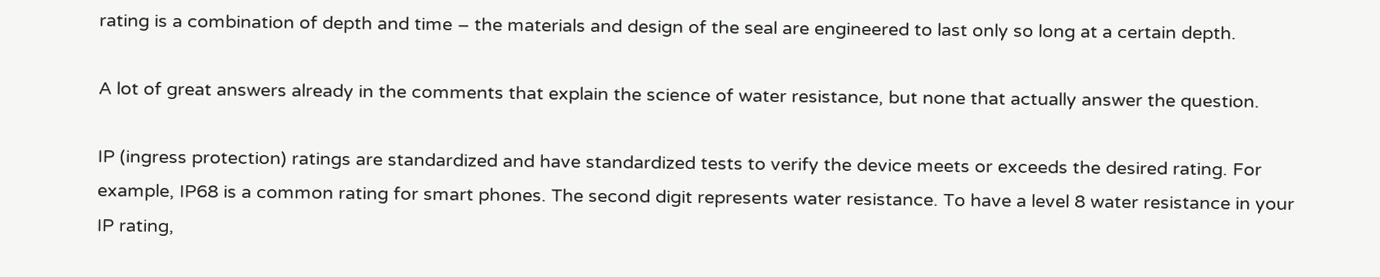rating is a combination of depth and time – the materials and design of the seal are engineered to last only so long at a certain depth.

A lot of great answers already in the comments that explain the science of water resistance, but none that actually answer the question.

IP (ingress protection) ratings are standardized and have standardized tests to verify the device meets or exceeds the desired rating. For example, IP68 is a common rating for smart phones. The second digit represents water resistance. To have a level 8 water resistance in your IP rating,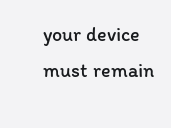your device must remain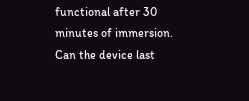functional after 30 minutes of immersion. Can the device last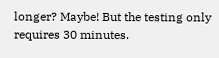longer? Maybe! But the testing only requires 30 minutes.